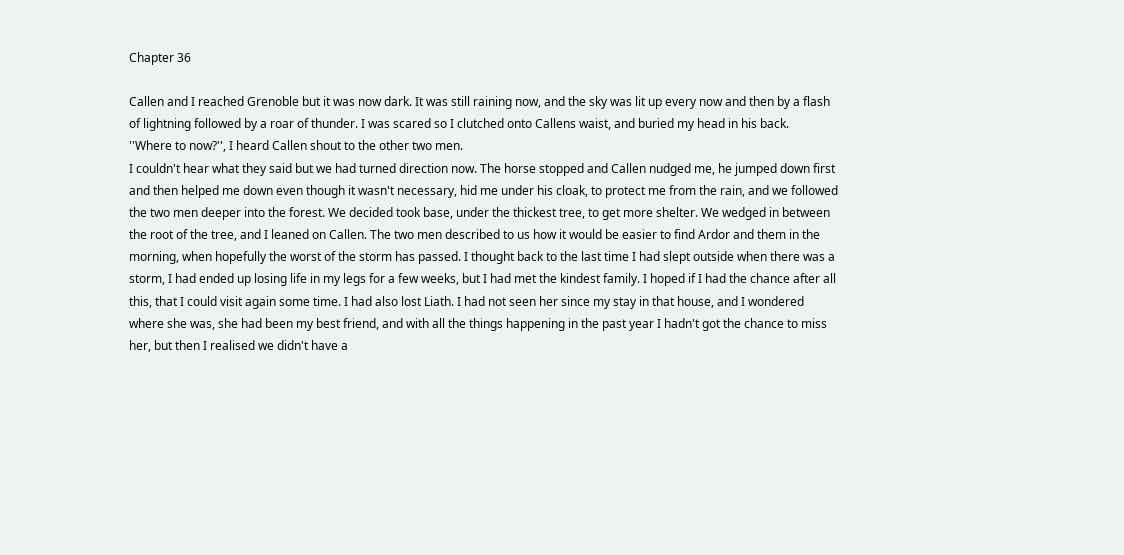Chapter 36

Callen and I reached Grenoble but it was now dark. It was still raining now, and the sky was lit up every now and then by a flash of lightning followed by a roar of thunder. I was scared so I clutched onto Callens waist, and buried my head in his back.
''Where to now?'', I heard Callen shout to the other two men.
I couldn't hear what they said but we had turned direction now. The horse stopped and Callen nudged me, he jumped down first and then helped me down even though it wasn't necessary, hid me under his cloak, to protect me from the rain, and we followed the two men deeper into the forest. We decided took base, under the thickest tree, to get more shelter. We wedged in between the root of the tree, and I leaned on Callen. The two men described to us how it would be easier to find Ardor and them in the morning, when hopefully the worst of the storm has passed. I thought back to the last time I had slept outside when there was a storm, I had ended up losing life in my legs for a few weeks, but I had met the kindest family. I hoped if I had the chance after all this, that I could visit again some time. I had also lost Liath. I had not seen her since my stay in that house, and I wondered where she was, she had been my best friend, and with all the things happening in the past year I hadn't got the chance to miss her, but then I realised we didn't have a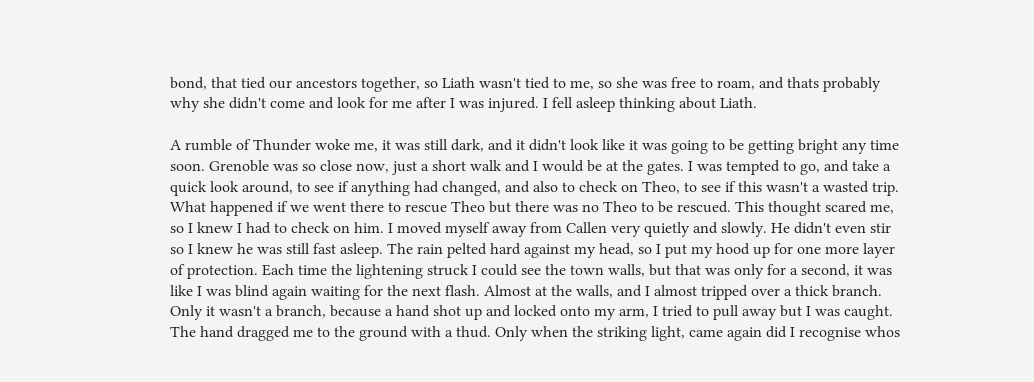bond, that tied our ancestors together, so Liath wasn't tied to me, so she was free to roam, and thats probably why she didn't come and look for me after I was injured. I fell asleep thinking about Liath.

A rumble of Thunder woke me, it was still dark, and it didn't look like it was going to be getting bright any time soon. Grenoble was so close now, just a short walk and I would be at the gates. I was tempted to go, and take a quick look around, to see if anything had changed, and also to check on Theo, to see if this wasn't a wasted trip. What happened if we went there to rescue Theo but there was no Theo to be rescued. This thought scared me, so I knew I had to check on him. I moved myself away from Callen very quietly and slowly. He didn't even stir so I knew he was still fast asleep. The rain pelted hard against my head, so I put my hood up for one more layer of protection. Each time the lightening struck I could see the town walls, but that was only for a second, it was like I was blind again waiting for the next flash. Almost at the walls, and I almost tripped over a thick branch. Only it wasn't a branch, because a hand shot up and locked onto my arm, I tried to pull away but I was caught. The hand dragged me to the ground with a thud. Only when the striking light, came again did I recognise whos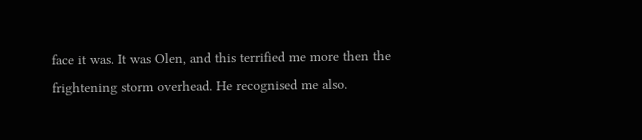face it was. It was Olen, and this terrified me more then the frightening storm overhead. He recognised me also.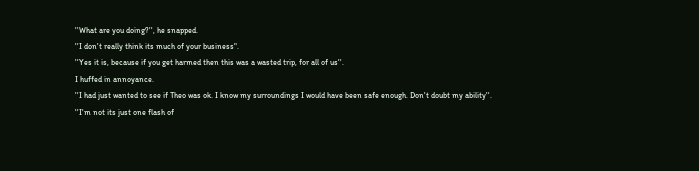''What are you doing?'', he snapped.
''I don't really think its much of your business".
''Yes it is, because if you get harmed then this was a wasted trip, for all of us''.
I huffed in annoyance.
''I had just wanted to see if Theo was ok. I know my surroundings I would have been safe enough. Don't doubt my ability''.
''I'm not its just one flash of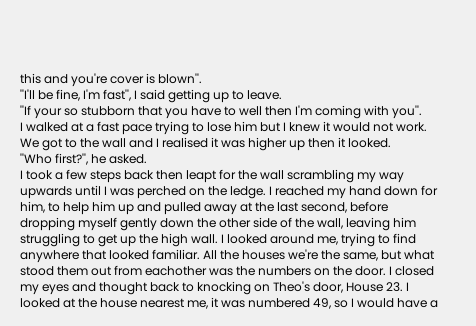this and you're cover is blown''.
''I'll be fine, I'm fast'', I said getting up to leave.
''If your so stubborn that you have to well then I'm coming with you''.
I walked at a fast pace trying to lose him but I knew it would not work. We got to the wall and I realised it was higher up then it looked.
''Who first?'', he asked.
I took a few steps back then leapt for the wall scrambling my way upwards until I was perched on the ledge. I reached my hand down for him, to help him up and pulled away at the last second, before dropping myself gently down the other side of the wall, leaving him struggling to get up the high wall. I looked around me, trying to find anywhere that looked familiar. All the houses we're the same, but what stood them out from eachother was the numbers on the door. I closed my eyes and thought back to knocking on Theo's door, House 23. I looked at the house nearest me, it was numbered 49, so I would have a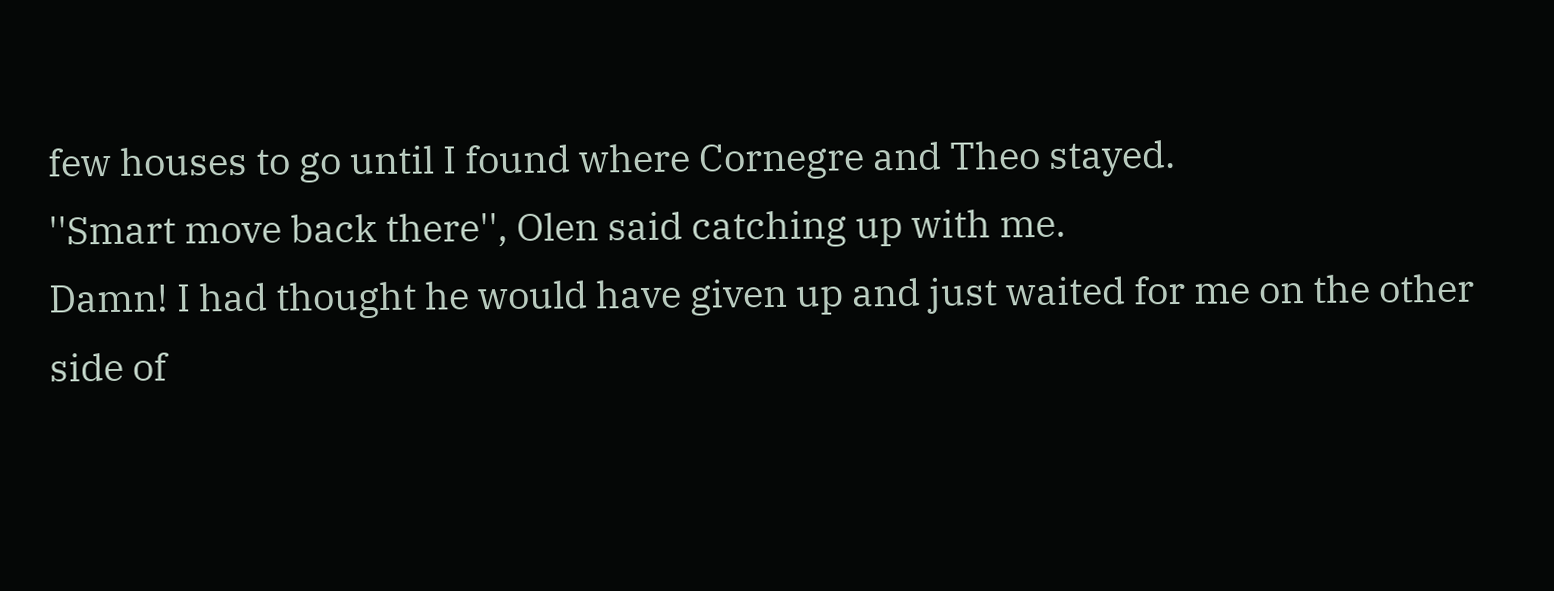few houses to go until I found where Cornegre and Theo stayed.
''Smart move back there'', Olen said catching up with me.
Damn! I had thought he would have given up and just waited for me on the other side of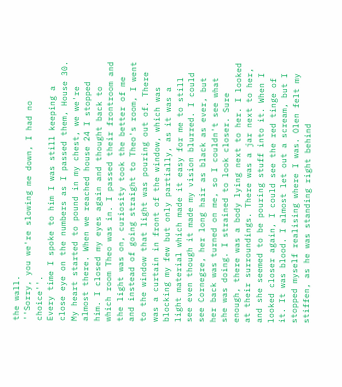the wall.
''Sorry, you we're slowing me down, I had no choice''.
Every time I spoke to him I was still keeping a close eye on the numbers as I passed them, House 30.
My heart started to pound in my chest, we we're almost there. When we reached house 24 I stopped him. I closed my eyes again and thought back to which room Theo was in. I passed their frontroom and the light was on, curiosity took the better of me and instead of going straight to Theo's room, I went to the window that light was pouring out of. There was a curtain in front of the window, which was blocking my few but only partially, as it was a light material which made it easy for me to still see even though it made my vision blurred. I could see Cornegre, her long hair as black as ever, but her back was turned on me, so I couldn't see what she was doing. I strained to look closer. Sure enough, there was a body lying next to her. I looked at their surroundings. There was a jar next to her, and she seemed to be pouring stuff into it. When I looked closer again, I could see the red tinge of it. It was blood. I almost let out a scream, but I stopped myself realising where I was. Olen felt my stiffen, as he was standing right behind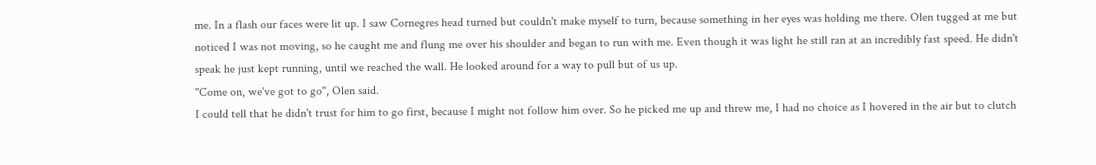me. In a flash our faces were lit up. I saw Cornegres head turned but couldn't make myself to turn, because something in her eyes was holding me there. Olen tugged at me but noticed I was not moving, so he caught me and flung me over his shoulder and began to run with me. Even though it was light he still ran at an incredibly fast speed. He didn't speak he just kept running, until we reached the wall. He looked around for a way to pull but of us up.
''Come on, we've got to go'', Olen said.
I could tell that he didn't trust for him to go first, because I might not follow him over. So he picked me up and threw me, I had no choice as I hovered in the air but to clutch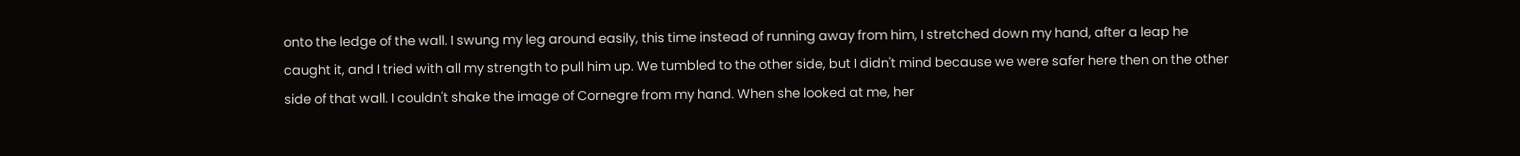onto the ledge of the wall. I swung my leg around easily, this time instead of running away from him, I stretched down my hand, after a leap he caught it, and I tried with all my strength to pull him up. We tumbled to the other side, but I didn't mind because we were safer here then on the other side of that wall. I couldn't shake the image of Cornegre from my hand. When she looked at me, her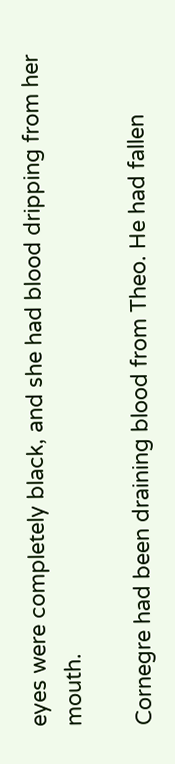eyes were completely black, and she had blood dripping from her mouth.

Cornegre had been draining blood from Theo. He had fallen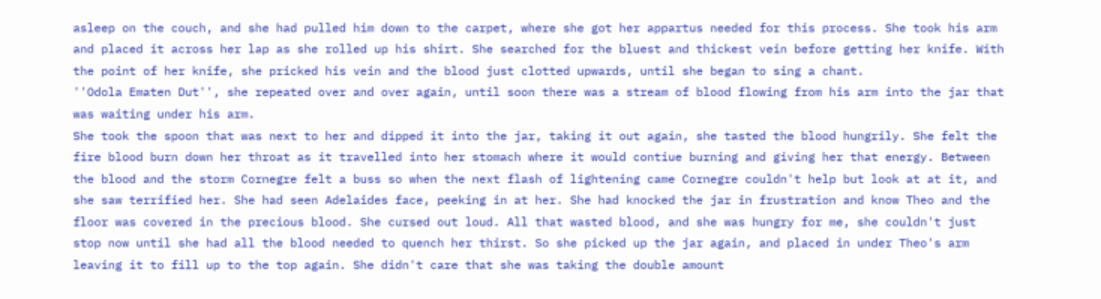asleep on the couch, and she had pulled him down to the carpet, where she got her appartus needed for this process. She took his arm and placed it across her lap as she rolled up his shirt. She searched for the bluest and thickest vein before getting her knife. With the point of her knife, she pricked his vein and the blood just clotted upwards, until she began to sing a chant.
''Odola Ematen Dut'', she repeated over and over again, until soon there was a stream of blood flowing from his arm into the jar that was waiting under his arm.
She took the spoon that was next to her and dipped it into the jar, taking it out again, she tasted the blood hungrily. She felt the fire blood burn down her throat as it travelled into her stomach where it would contiue burning and giving her that energy. Between the blood and the storm Cornegre felt a buss so when the next flash of lightening came Cornegre couldn't help but look at at it, and she saw terrified her. She had seen Adelaides face, peeking in at her. She had knocked the jar in frustration and know Theo and the floor was covered in the precious blood. She cursed out loud. All that wasted blood, and she was hungry for me, she couldn't just stop now until she had all the blood needed to quench her thirst. So she picked up the jar again, and placed in under Theo's arm leaving it to fill up to the top again. She didn't care that she was taking the double amount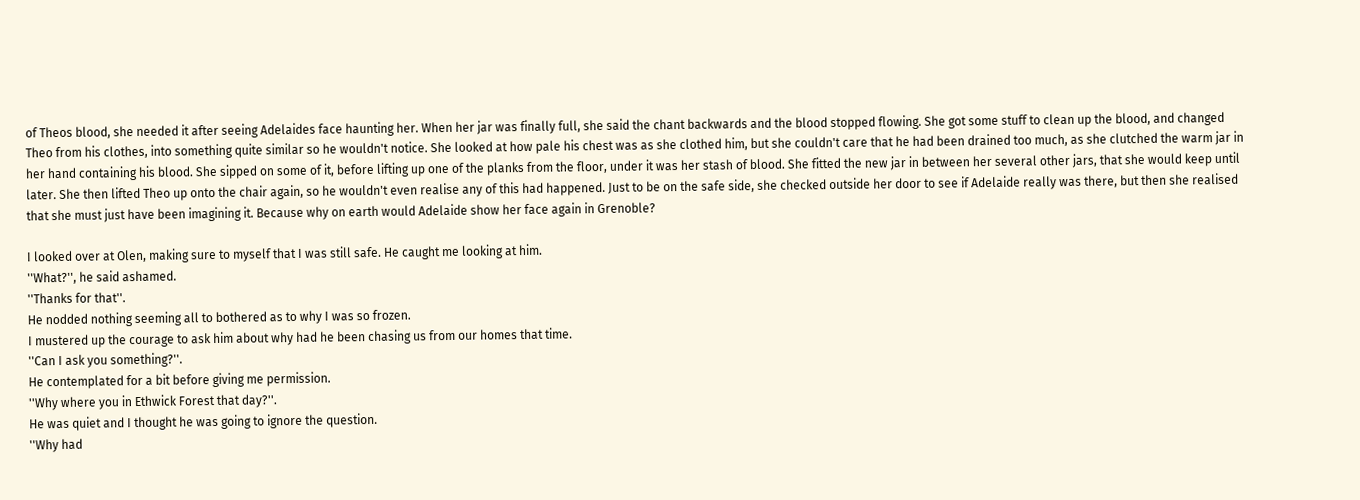of Theos blood, she needed it after seeing Adelaides face haunting her. When her jar was finally full, she said the chant backwards and the blood stopped flowing. She got some stuff to clean up the blood, and changed Theo from his clothes, into something quite similar so he wouldn't notice. She looked at how pale his chest was as she clothed him, but she couldn't care that he had been drained too much, as she clutched the warm jar in her hand containing his blood. She sipped on some of it, before lifting up one of the planks from the floor, under it was her stash of blood. She fitted the new jar in between her several other jars, that she would keep until later. She then lifted Theo up onto the chair again, so he wouldn't even realise any of this had happened. Just to be on the safe side, she checked outside her door to see if Adelaide really was there, but then she realised that she must just have been imagining it. Because why on earth would Adelaide show her face again in Grenoble?

I looked over at Olen, making sure to myself that I was still safe. He caught me looking at him.
''What?'', he said ashamed.
''Thanks for that''.
He nodded nothing seeming all to bothered as to why I was so frozen.
I mustered up the courage to ask him about why had he been chasing us from our homes that time.
''Can I ask you something?''.
He contemplated for a bit before giving me permission.
''Why where you in Ethwick Forest that day?''.
He was quiet and I thought he was going to ignore the question.
''Why had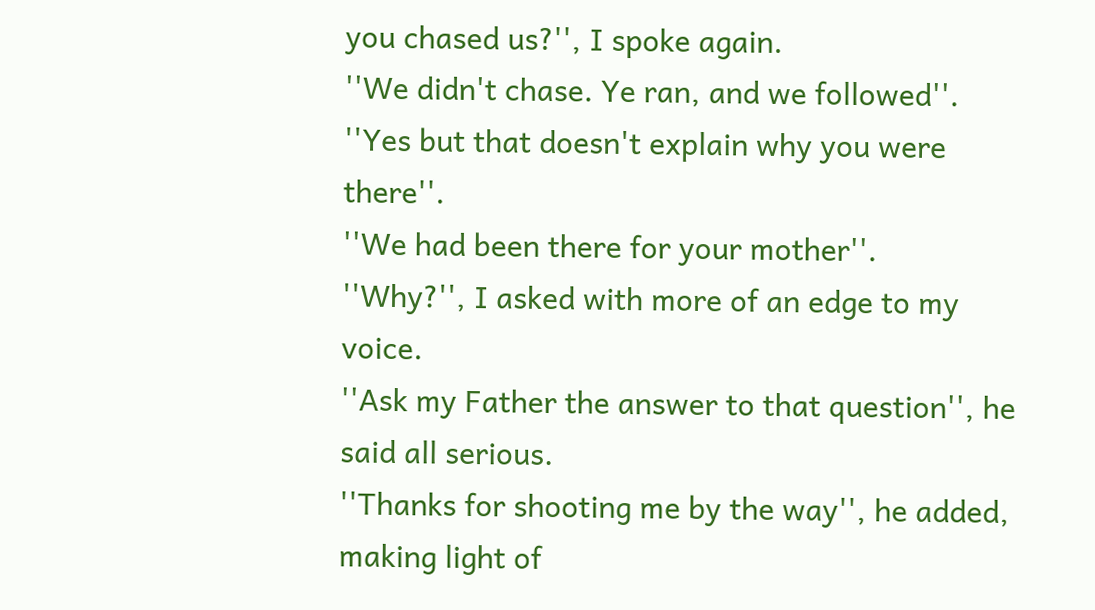you chased us?'', I spoke again.
''We didn't chase. Ye ran, and we followed''.
''Yes but that doesn't explain why you were there''.
''We had been there for your mother''.
''Why?'', I asked with more of an edge to my voice.
''Ask my Father the answer to that question'', he said all serious.
''Thanks for shooting me by the way'', he added, making light of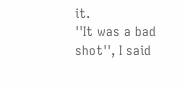it.
''It was a bad shot'', I said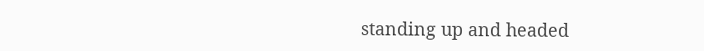standing up and headed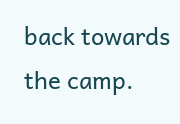back towards the camp.